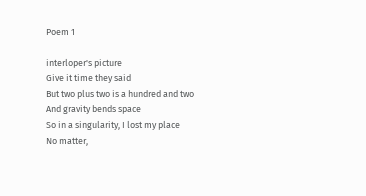Poem 1

interloper's picture
Give it time they said
But two plus two is a hundred and two
And gravity bends space
So in a singularity, I lost my place
No matter,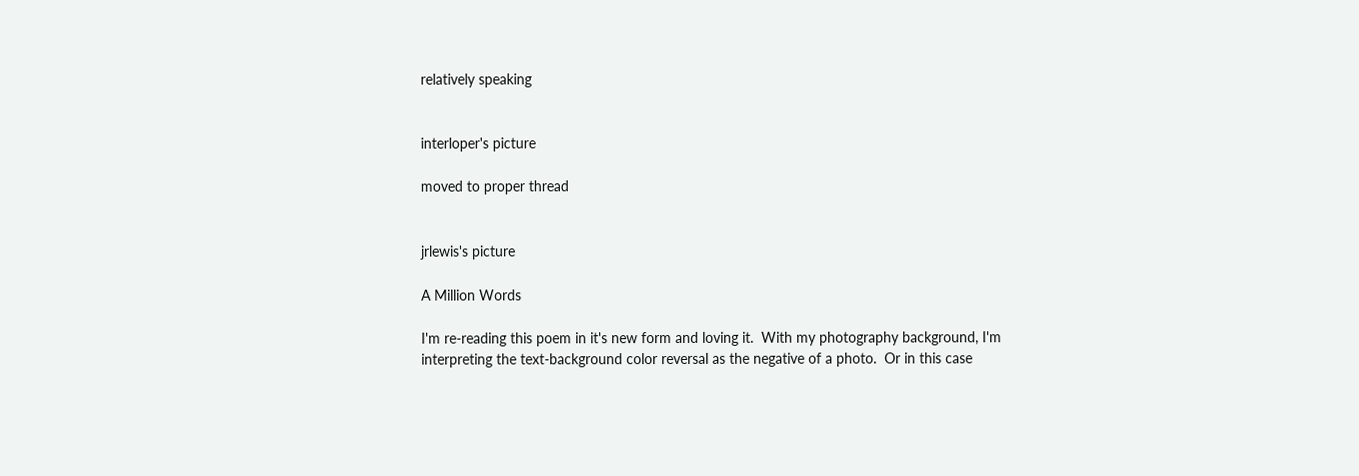relatively speaking


interloper's picture

moved to proper thread


jrlewis's picture

A Million Words

I'm re-reading this poem in it's new form and loving it.  With my photography background, I'm interpreting the text-background color reversal as the negative of a photo.  Or in this case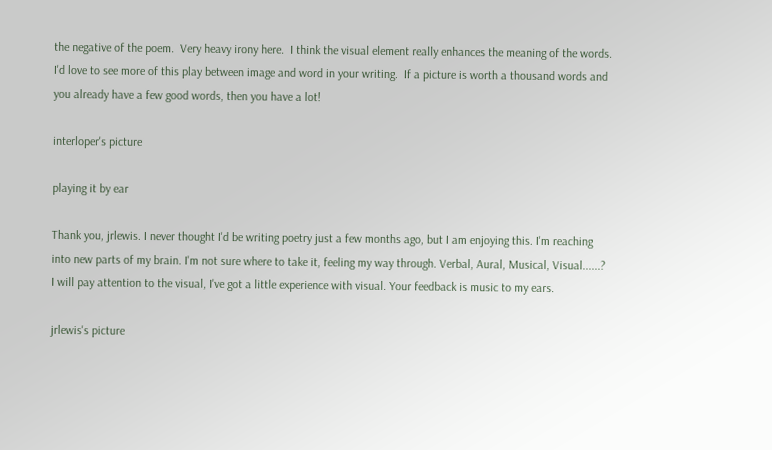the negative of the poem.  Very heavy irony here.  I think the visual element really enhances the meaning of the words.  I'd love to see more of this play between image and word in your writing.  If a picture is worth a thousand words and you already have a few good words, then you have a lot!

interloper's picture

playing it by ear

Thank you, jrlewis. I never thought I'd be writing poetry just a few months ago, but I am enjoying this. I'm reaching into new parts of my brain. I'm not sure where to take it, feeling my way through. Verbal, Aural, Musical, Visual......? I will pay attention to the visual, I've got a little experience with visual. Your feedback is music to my ears.

jrlewis's picture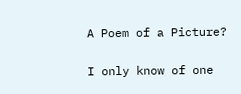A Poem of a Picture?

I only know of one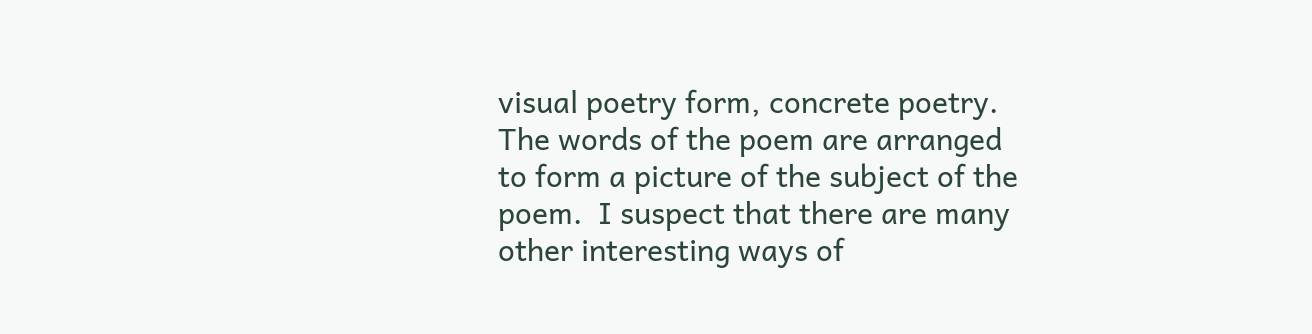visual poetry form, concrete poetry.  The words of the poem are arranged to form a picture of the subject of the poem.  I suspect that there are many other interesting ways of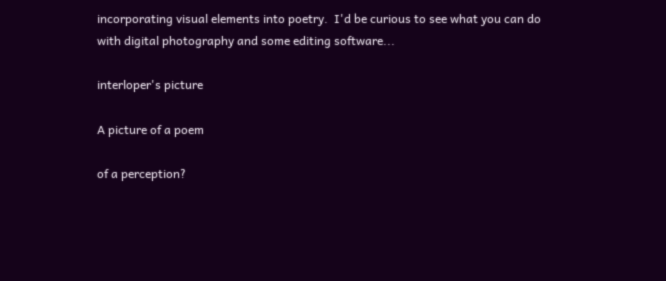incorporating visual elements into poetry.  I'd be curious to see what you can do with digital photography and some editing software...

interloper's picture

A picture of a poem

of a perception?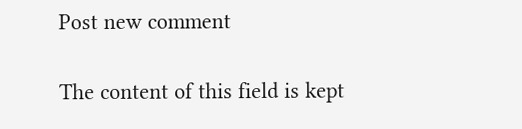Post new comment

The content of this field is kept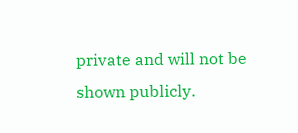private and will not be shown publicly.